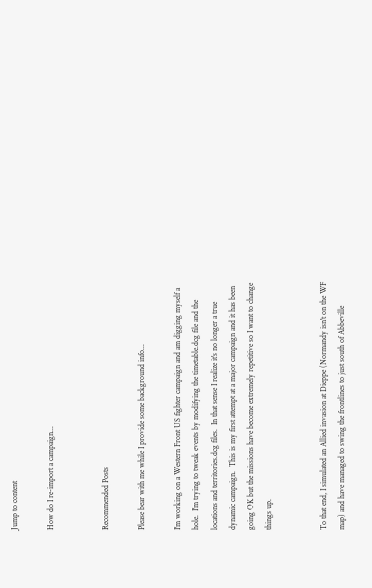Jump to content

How do I re-import a campaign...


Recommended Posts

Please bear with me while I provide some background info...

I'm working on a Western Front US fighter campaign and am digging myself a hole.  I'm trying to tweak events by modifying the timetable.dcg file and the locations and territories.dcg files.  In that sense I realize it's no longer a true dynamic campaign.  This is my first attempt at a major campaign and it has been going OK but the missions have become extremely repetitive so I want to change things up.


To that end, I simulated an Allied invasion at Dieppe (Normandy isn't on the WF map) and have managed to swing the frontlines to just south of Abbeville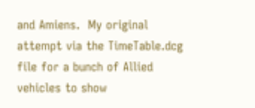and Amiens.  My original attempt via the TimeTable.dcg file for a bunch of Allied vehicles to show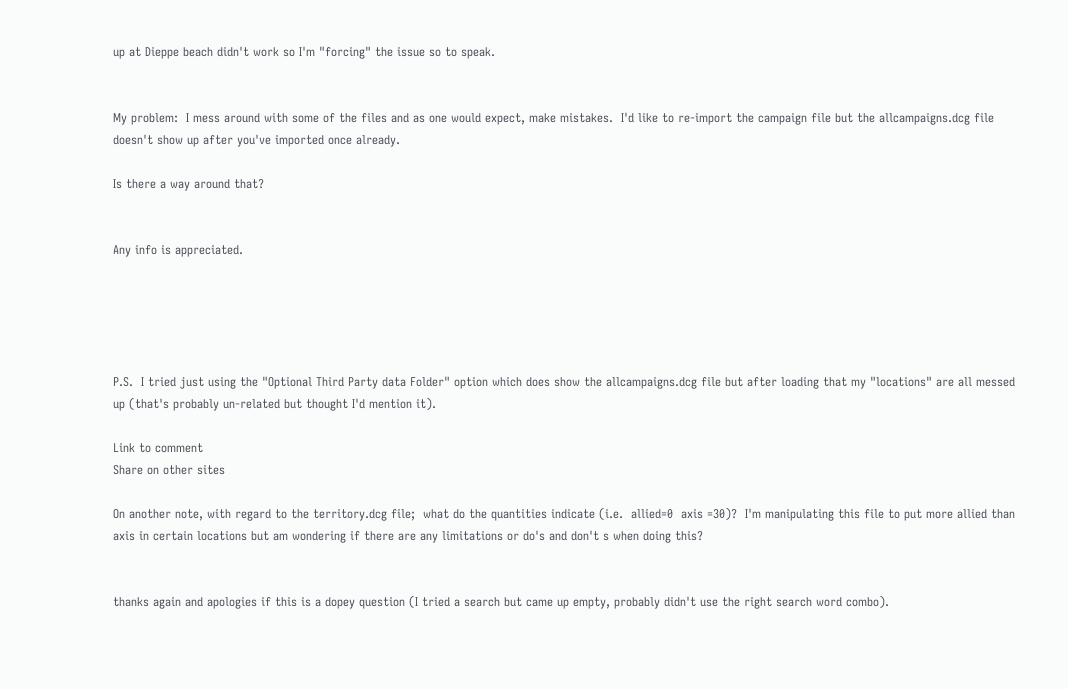up at Dieppe beach didn't work so I'm "forcing" the issue so to speak.


My problem:  I mess around with some of the files and as one would expect, make mistakes.  I'd like to re-import the campaign file but the allcampaigns.dcg file doesn't show up after you've imported once already.

Is there a way around that?


Any info is appreciated.





P.S.  I tried just using the "Optional Third Party data Folder" option which does show the allcampaigns.dcg file but after loading that my "locations" are all messed up (that's probably un-related but thought I'd mention it).

Link to comment
Share on other sites

On another note, with regard to the territory.dcg file;  what do the quantities indicate (i.e.  allied=0  axis =30)?  I'm manipulating this file to put more allied than axis in certain locations but am wondering if there are any limitations or do's and don't s when doing this?


thanks again and apologies if this is a dopey question (I tried a search but came up empty, probably didn't use the right search word combo).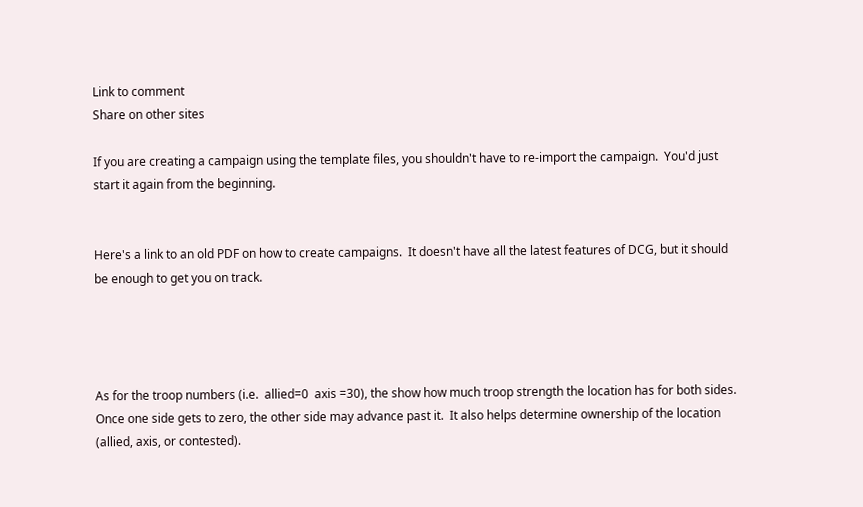Link to comment
Share on other sites

If you are creating a campaign using the template files, you shouldn't have to re-import the campaign.  You'd just start it again from the beginning.


Here's a link to an old PDF on how to create campaigns.  It doesn't have all the latest features of DCG, but it should be enough to get you on track.




As for the troop numbers (i.e.  allied=0  axis =30), the show how much troop strength the location has for both sides.  Once one side gets to zero, the other side may advance past it.  It also helps determine ownership of the location (allied, axis, or contested).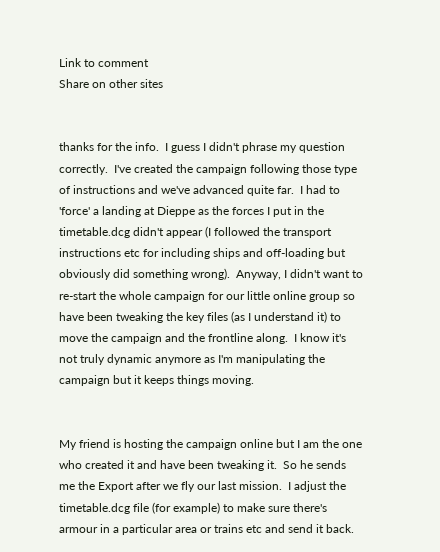Link to comment
Share on other sites


thanks for the info.  I guess I didn't phrase my question correctly.  I've created the campaign following those type of instructions and we've advanced quite far.  I had to 'force' a landing at Dieppe as the forces I put in the timetable.dcg didn't appear (I followed the transport instructions etc for including ships and off-loading but obviously did something wrong).  Anyway, I didn't want to re-start the whole campaign for our little online group so have been tweaking the key files (as I understand it) to move the campaign and the frontline along.  I know it's not truly dynamic anymore as I'm manipulating the campaign but it keeps things moving.


My friend is hosting the campaign online but I am the one who created it and have been tweaking it.  So he sends me the Export after we fly our last mission.  I adjust the timetable.dcg file (for example) to make sure there's armour in a particular area or trains etc and send it back.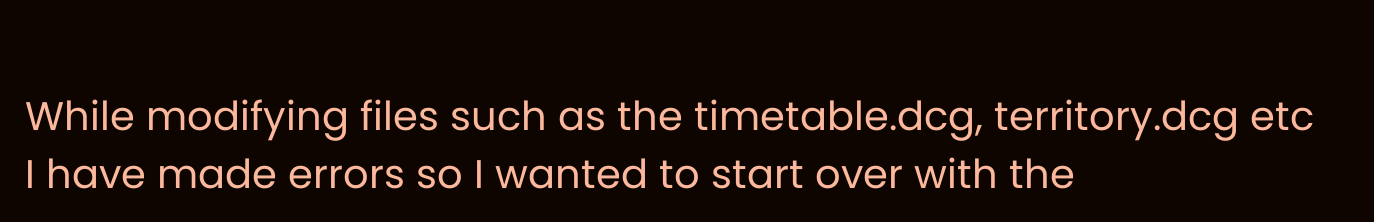While modifying files such as the timetable.dcg, territory.dcg etc I have made errors so I wanted to start over with the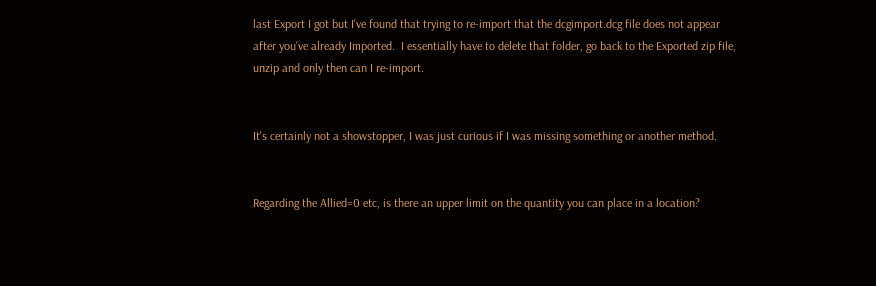last Export I got but I've found that trying to re-import that the dcgimport.dcg file does not appear after you've already Imported.  I essentially have to delete that folder, go back to the Exported zip file, unzip and only then can I re-import.


It's certainly not a showstopper, I was just curious if I was missing something or another method.


Regarding the Allied=0 etc, is there an upper limit on the quantity you can place in a location?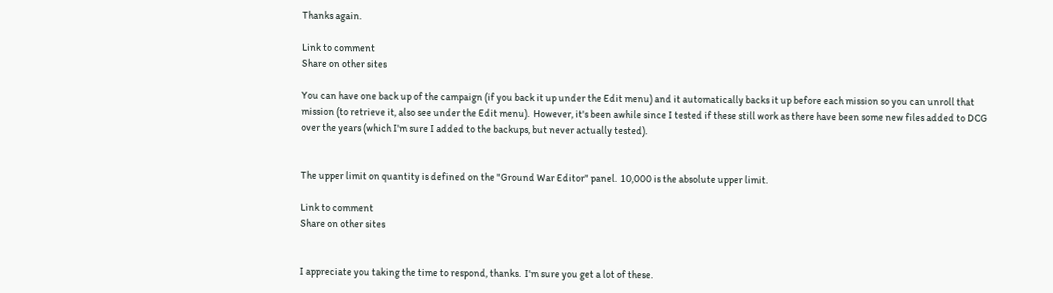Thanks again.

Link to comment
Share on other sites

You can have one back up of the campaign (if you back it up under the Edit menu) and it automatically backs it up before each mission so you can unroll that mission (to retrieve it, also see under the Edit menu).  However, it's been awhile since I tested if these still work as there have been some new files added to DCG over the years (which I'm sure I added to the backups, but never actually tested).


The upper limit on quantity is defined on the "Ground War Editor" panel.  10,000 is the absolute upper limit.

Link to comment
Share on other sites


I appreciate you taking the time to respond, thanks.  I'm sure you get a lot of these.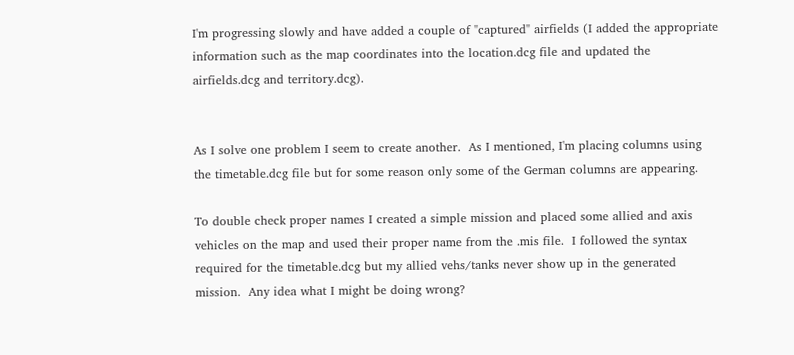I'm progressing slowly and have added a couple of "captured" airfields (I added the appropriate information such as the map coordinates into the location.dcg file and updated the airfields.dcg and territory.dcg).


As I solve one problem I seem to create another.  As I mentioned, I'm placing columns using the timetable.dcg file but for some reason only some of the German columns are appearing.

To double check proper names I created a simple mission and placed some allied and axis vehicles on the map and used their proper name from the .mis file.  I followed the syntax required for the timetable.dcg but my allied vehs/tanks never show up in the generated mission.  Any idea what I might be doing wrong?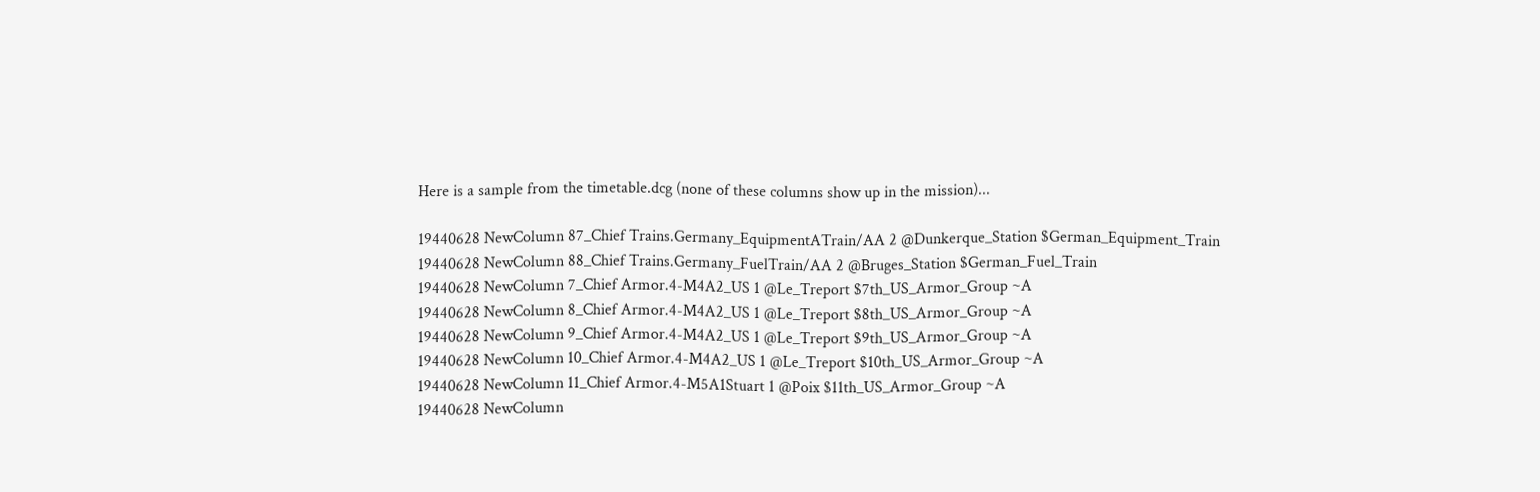Here is a sample from the timetable.dcg (none of these columns show up in the mission)...

19440628 NewColumn 87_Chief Trains.Germany_EquipmentATrain/AA 2 @Dunkerque_Station $German_Equipment_Train
19440628 NewColumn 88_Chief Trains.Germany_FuelTrain/AA 2 @Bruges_Station $German_Fuel_Train
19440628 NewColumn 7_Chief Armor.4-M4A2_US 1 @Le_Treport $7th_US_Armor_Group ~A
19440628 NewColumn 8_Chief Armor.4-M4A2_US 1 @Le_Treport $8th_US_Armor_Group ~A
19440628 NewColumn 9_Chief Armor.4-M4A2_US 1 @Le_Treport $9th_US_Armor_Group ~A
19440628 NewColumn 10_Chief Armor.4-M4A2_US 1 @Le_Treport $10th_US_Armor_Group ~A
19440628 NewColumn 11_Chief Armor.4-M5A1Stuart 1 @Poix $11th_US_Armor_Group ~A
19440628 NewColumn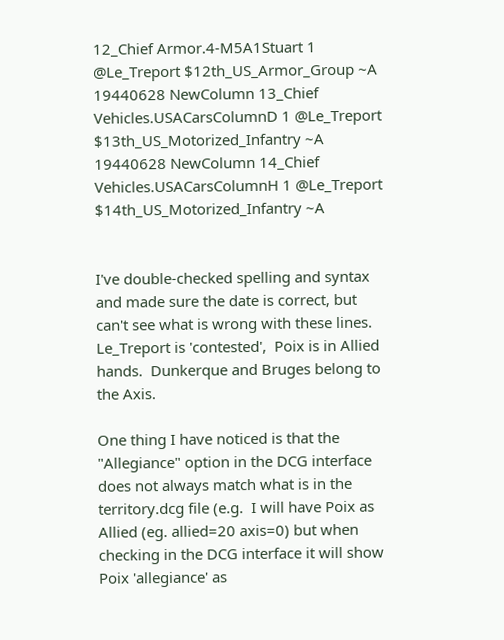12_Chief Armor.4-M5A1Stuart 1 @Le_Treport $12th_US_Armor_Group ~A
19440628 NewColumn 13_Chief Vehicles.USACarsColumnD 1 @Le_Treport $13th_US_Motorized_Infantry ~A
19440628 NewColumn 14_Chief Vehicles.USACarsColumnH 1 @Le_Treport $14th_US_Motorized_Infantry ~A


I've double-checked spelling and syntax and made sure the date is correct, but can't see what is wrong with these lines.  Le_Treport is 'contested',  Poix is in Allied hands.  Dunkerque and Bruges belong to the Axis.

One thing I have noticed is that the "Allegiance" option in the DCG interface does not always match what is in the territory.dcg file (e.g.  I will have Poix as Allied (eg. allied=20 axis=0) but when checking in the DCG interface it will show Poix 'allegiance' as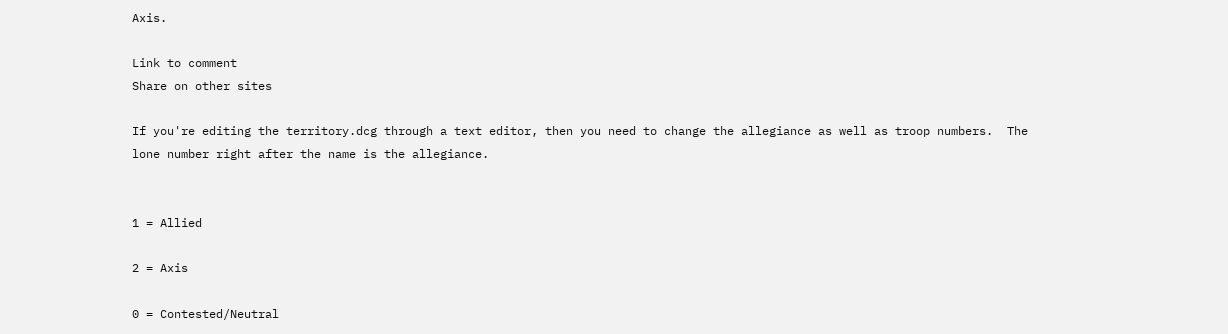Axis.

Link to comment
Share on other sites

If you're editing the territory.dcg through a text editor, then you need to change the allegiance as well as troop numbers.  The lone number right after the name is the allegiance.


1 = Allied

2 = Axis

0 = Contested/Neutral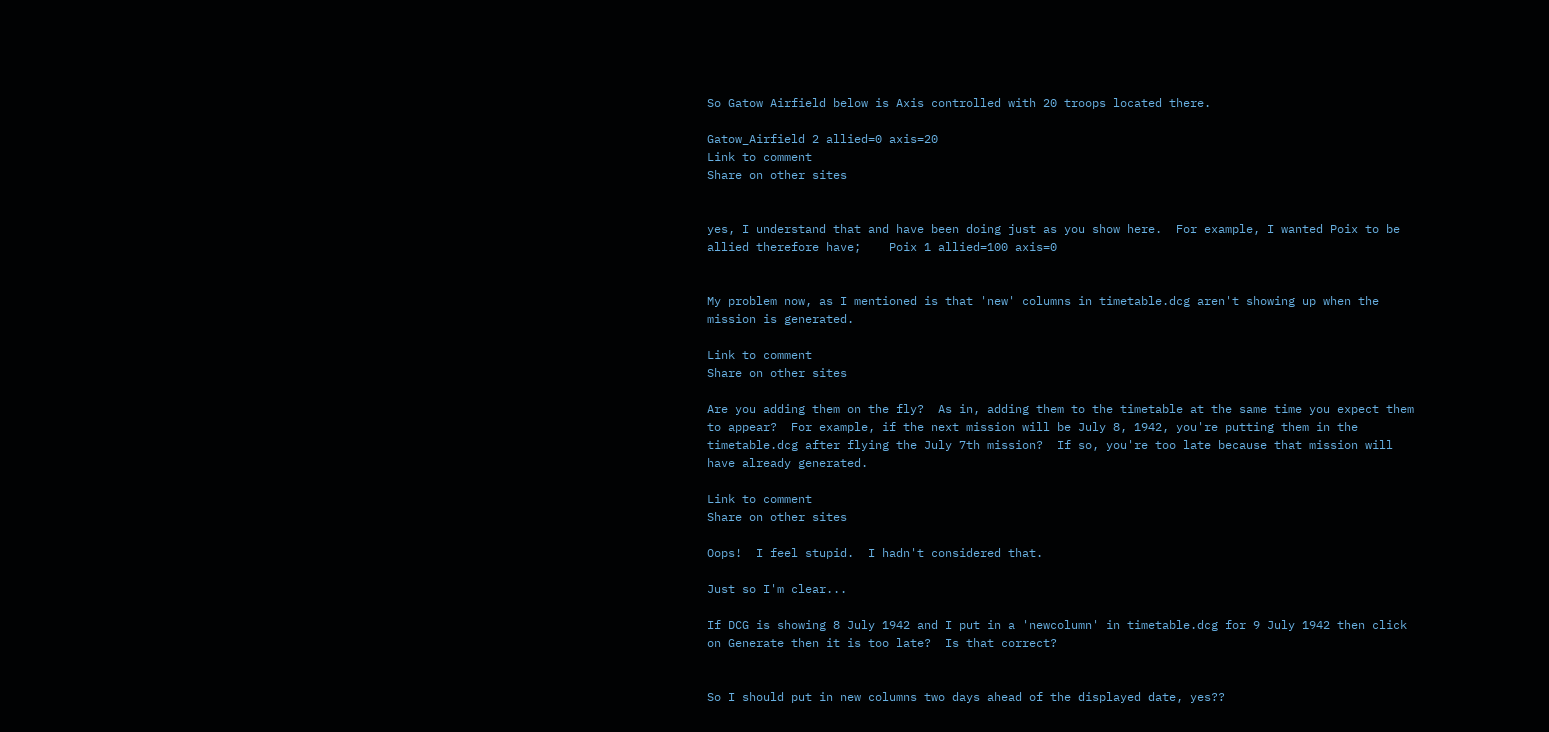So Gatow Airfield below is Axis controlled with 20 troops located there.

Gatow_Airfield 2 allied=0 axis=20
Link to comment
Share on other sites


yes, I understand that and have been doing just as you show here.  For example, I wanted Poix to be allied therefore have;    Poix 1 allied=100 axis=0


My problem now, as I mentioned is that 'new' columns in timetable.dcg aren't showing up when the mission is generated.

Link to comment
Share on other sites

Are you adding them on the fly?  As in, adding them to the timetable at the same time you expect them to appear?  For example, if the next mission will be July 8, 1942, you're putting them in the timetable.dcg after flying the July 7th mission?  If so, you're too late because that mission will have already generated.

Link to comment
Share on other sites

Oops!  I feel stupid.  I hadn't considered that.

Just so I'm clear...

If DCG is showing 8 July 1942 and I put in a 'newcolumn' in timetable.dcg for 9 July 1942 then click on Generate then it is too late?  Is that correct?


So I should put in new columns two days ahead of the displayed date, yes??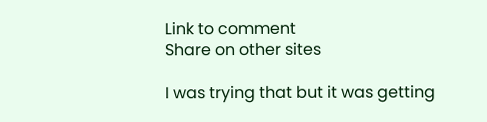Link to comment
Share on other sites

I was trying that but it was getting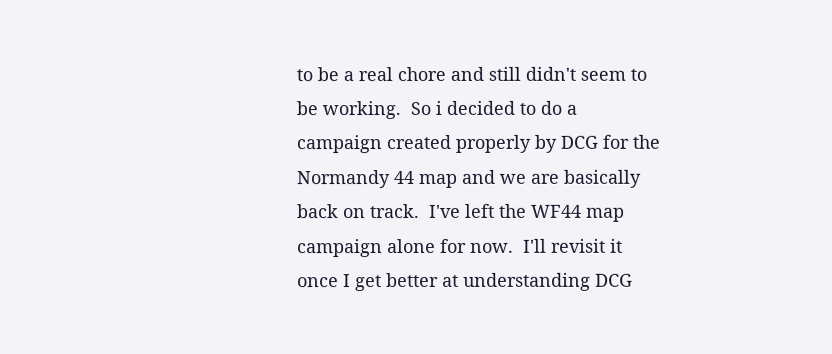to be a real chore and still didn't seem to be working.  So i decided to do a campaign created properly by DCG for the Normandy 44 map and we are basically back on track.  I've left the WF44 map campaign alone for now.  I'll revisit it once I get better at understanding DCG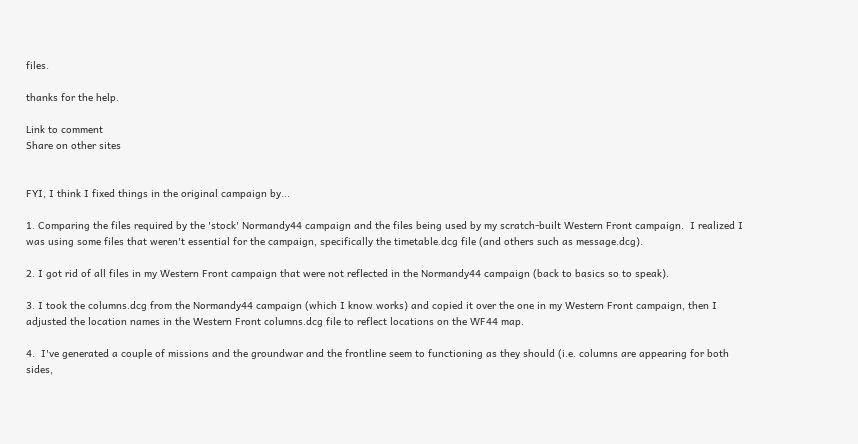files.

thanks for the help.

Link to comment
Share on other sites


FYI, I think I fixed things in the original campaign by...

1. Comparing the files required by the 'stock' Normandy44 campaign and the files being used by my scratch-built Western Front campaign.  I realized I was using some files that weren't essential for the campaign, specifically the timetable.dcg file (and others such as message.dcg).

2. I got rid of all files in my Western Front campaign that were not reflected in the Normandy44 campaign (back to basics so to speak).

3. I took the columns.dcg from the Normandy44 campaign (which I know works) and copied it over the one in my Western Front campaign, then I adjusted the location names in the Western Front columns.dcg file to reflect locations on the WF44 map.

4.  I've generated a couple of missions and the groundwar and the frontline seem to functioning as they should (i.e. columns are appearing for both sides,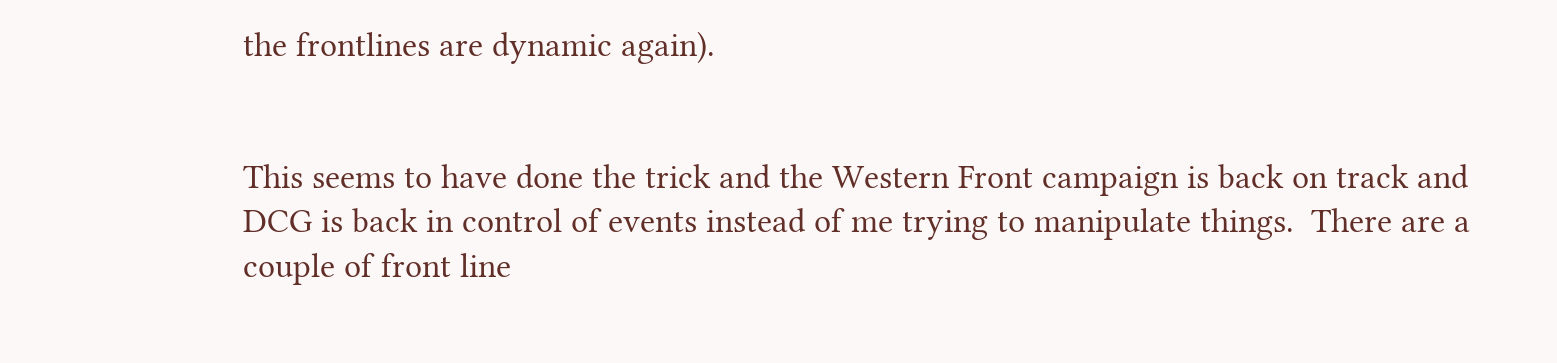the frontlines are dynamic again).


This seems to have done the trick and the Western Front campaign is back on track and DCG is back in control of events instead of me trying to manipulate things.  There are a couple of front line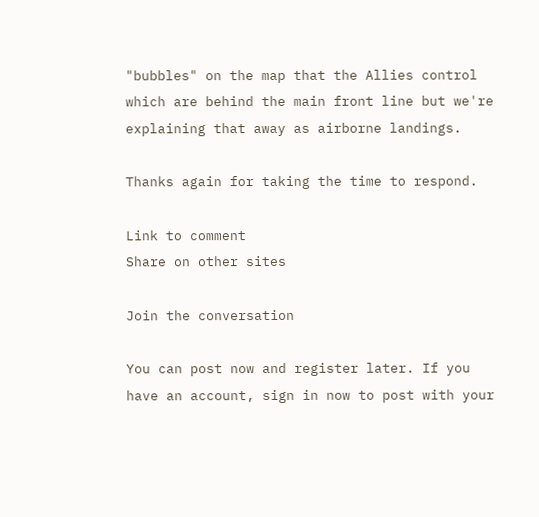"bubbles" on the map that the Allies control which are behind the main front line but we're explaining that away as airborne landings.

Thanks again for taking the time to respond.

Link to comment
Share on other sites

Join the conversation

You can post now and register later. If you have an account, sign in now to post with your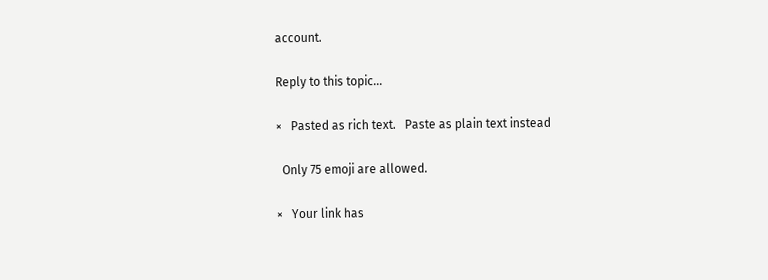account.

Reply to this topic...

×   Pasted as rich text.   Paste as plain text instead

  Only 75 emoji are allowed.

×   Your link has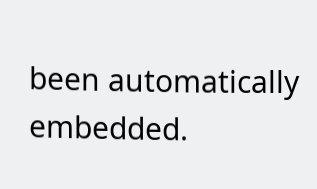been automatically embedded.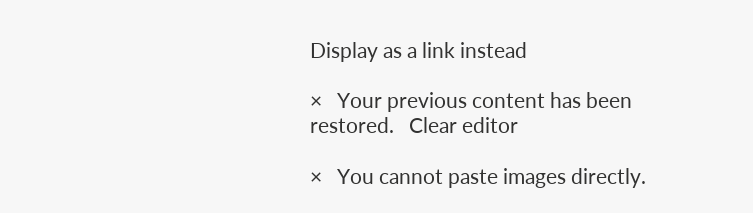Display as a link instead

×   Your previous content has been restored.   Clear editor

×   You cannot paste images directly.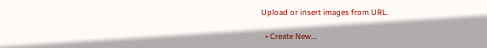Upload or insert images from URL.

  • Create New...